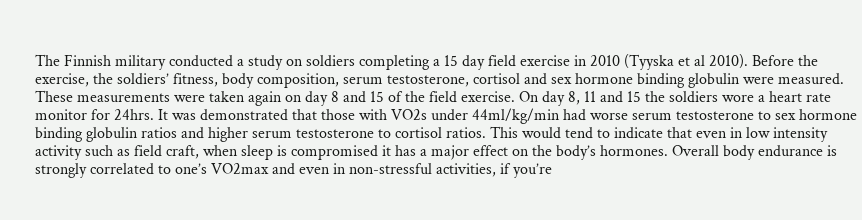The Finnish military conducted a study on soldiers completing a 15 day field exercise in 2010 (Tyyska et al 2010). Before the exercise, the soldiers’ fitness, body composition, serum testosterone, cortisol and sex hormone binding globulin were measured. These measurements were taken again on day 8 and 15 of the field exercise. On day 8, 11 and 15 the soldiers wore a heart rate monitor for 24hrs. It was demonstrated that those with VO2s under 44ml/kg/min had worse serum testosterone to sex hormone binding globulin ratios and higher serum testosterone to cortisol ratios. This would tend to indicate that even in low intensity activity such as field craft, when sleep is compromised it has a major effect on the body’s hormones. Overall body endurance is strongly correlated to one’s VO2max and even in non-stressful activities, if you’re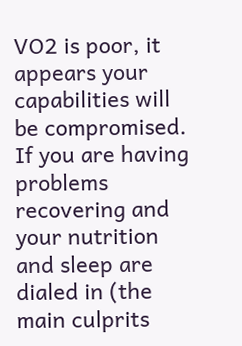VO2 is poor, it appears your capabilities will be compromised. If you are having problems recovering and your nutrition and sleep are dialed in (the main culprits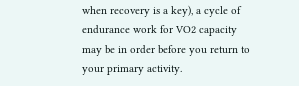when recovery is a key), a cycle of endurance work for VO2 capacity may be in order before you return to your primary activity.